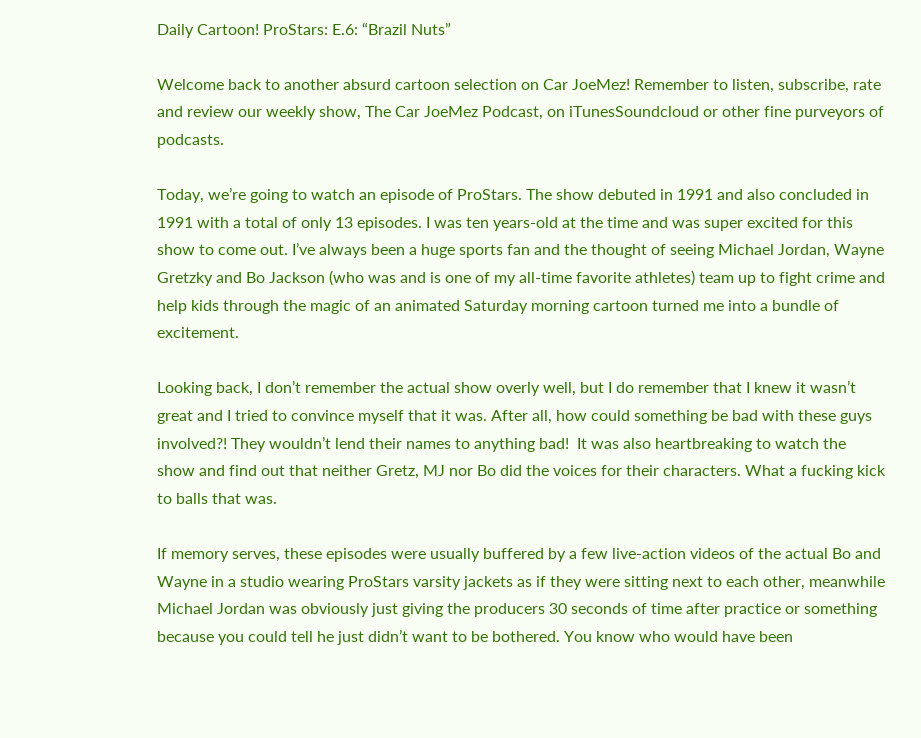Daily Cartoon! ProStars: E.6: “Brazil Nuts”

Welcome back to another absurd cartoon selection on Car JoeMez! Remember to listen, subscribe, rate and review our weekly show, The Car JoeMez Podcast, on iTunesSoundcloud or other fine purveyors of podcasts.

Today, we’re going to watch an episode of ProStars. The show debuted in 1991 and also concluded in 1991 with a total of only 13 episodes. I was ten years-old at the time and was super excited for this show to come out. I’ve always been a huge sports fan and the thought of seeing Michael Jordan, Wayne Gretzky and Bo Jackson (who was and is one of my all-time favorite athletes) team up to fight crime and help kids through the magic of an animated Saturday morning cartoon turned me into a bundle of excitement.

Looking back, I don’t remember the actual show overly well, but I do remember that I knew it wasn’t great and I tried to convince myself that it was. After all, how could something be bad with these guys involved?! They wouldn’t lend their names to anything bad!  It was also heartbreaking to watch the show and find out that neither Gretz, MJ nor Bo did the voices for their characters. What a fucking kick to balls that was.

If memory serves, these episodes were usually buffered by a few live-action videos of the actual Bo and Wayne in a studio wearing ProStars varsity jackets as if they were sitting next to each other, meanwhile Michael Jordan was obviously just giving the producers 30 seconds of time after practice or something because you could tell he just didn’t want to be bothered. You know who would have been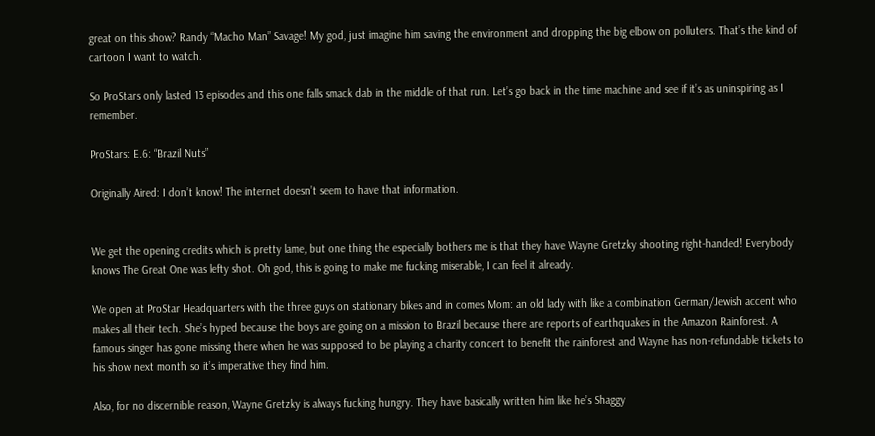great on this show? Randy “Macho Man” Savage! My god, just imagine him saving the environment and dropping the big elbow on polluters. That’s the kind of cartoon I want to watch.

So ProStars only lasted 13 episodes and this one falls smack dab in the middle of that run. Let’s go back in the time machine and see if it’s as uninspiring as I remember.

ProStars: E.6: “Brazil Nuts”

Originally Aired: I don’t know! The internet doesn’t seem to have that information.


We get the opening credits which is pretty lame, but one thing the especially bothers me is that they have Wayne Gretzky shooting right-handed! Everybody knows The Great One was lefty shot. Oh god, this is going to make me fucking miserable, I can feel it already.

We open at ProStar Headquarters with the three guys on stationary bikes and in comes Mom: an old lady with like a combination German/Jewish accent who makes all their tech. She’s hyped because the boys are going on a mission to Brazil because there are reports of earthquakes in the Amazon Rainforest. A famous singer has gone missing there when he was supposed to be playing a charity concert to benefit the rainforest and Wayne has non-refundable tickets to his show next month so it’s imperative they find him.

Also, for no discernible reason, Wayne Gretzky is always fucking hungry. They have basically written him like he’s Shaggy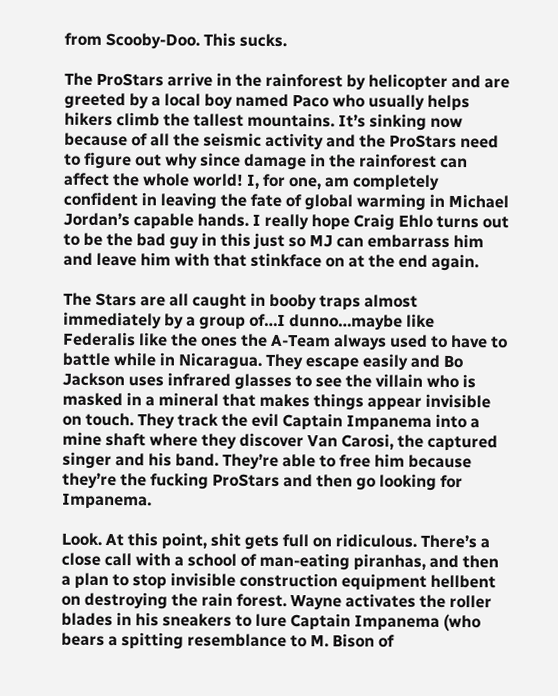from Scooby-Doo. This sucks.

The ProStars arrive in the rainforest by helicopter and are greeted by a local boy named Paco who usually helps hikers climb the tallest mountains. It’s sinking now because of all the seismic activity and the ProStars need to figure out why since damage in the rainforest can affect the whole world! I, for one, am completely confident in leaving the fate of global warming in Michael Jordan’s capable hands. I really hope Craig Ehlo turns out to be the bad guy in this just so MJ can embarrass him and leave him with that stinkface on at the end again.

The Stars are all caught in booby traps almost immediately by a group of…I dunno…maybe like Federalis like the ones the A-Team always used to have to battle while in Nicaragua. They escape easily and Bo Jackson uses infrared glasses to see the villain who is masked in a mineral that makes things appear invisible on touch. They track the evil Captain Impanema into a mine shaft where they discover Van Carosi, the captured singer and his band. They’re able to free him because they’re the fucking ProStars and then go looking for Impanema.

Look. At this point, shit gets full on ridiculous. There’s a close call with a school of man-eating piranhas, and then a plan to stop invisible construction equipment hellbent on destroying the rain forest. Wayne activates the roller blades in his sneakers to lure Captain Impanema (who bears a spitting resemblance to M. Bison of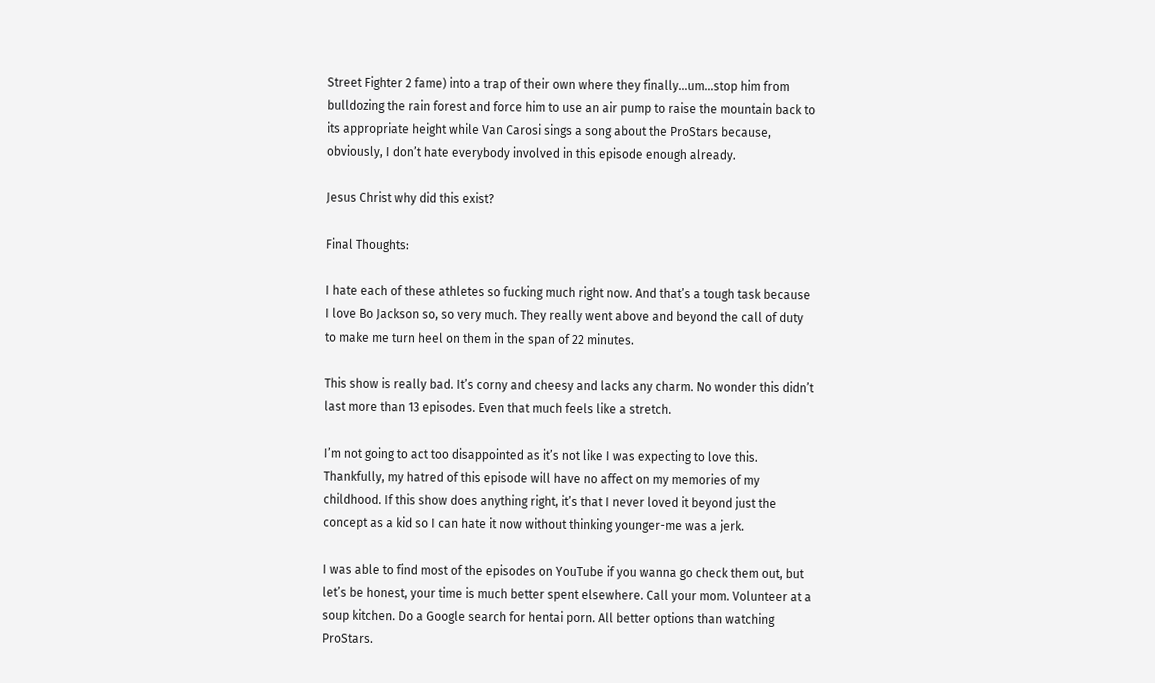Street Fighter 2 fame) into a trap of their own where they finally…um…stop him from bulldozing the rain forest and force him to use an air pump to raise the mountain back to its appropriate height while Van Carosi sings a song about the ProStars because, obviously, I don’t hate everybody involved in this episode enough already.

Jesus Christ why did this exist?

Final Thoughts:

I hate each of these athletes so fucking much right now. And that’s a tough task because I love Bo Jackson so, so very much. They really went above and beyond the call of duty to make me turn heel on them in the span of 22 minutes.

This show is really bad. It’s corny and cheesy and lacks any charm. No wonder this didn’t last more than 13 episodes. Even that much feels like a stretch.

I’m not going to act too disappointed as it’s not like I was expecting to love this. Thankfully, my hatred of this episode will have no affect on my memories of my childhood. If this show does anything right, it’s that I never loved it beyond just the concept as a kid so I can hate it now without thinking younger-me was a jerk.

I was able to find most of the episodes on YouTube if you wanna go check them out, but let’s be honest, your time is much better spent elsewhere. Call your mom. Volunteer at a soup kitchen. Do a Google search for hentai porn. All better options than watching ProStars.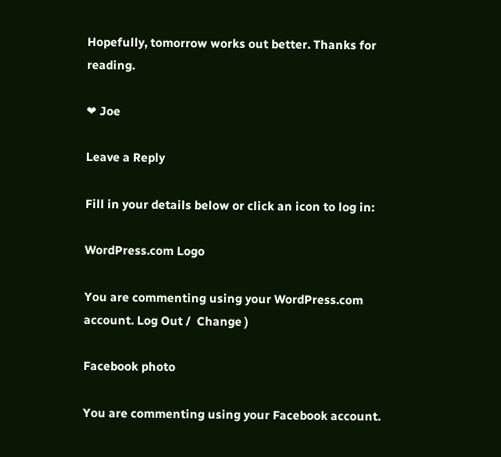Hopefully, tomorrow works out better. Thanks for reading.

❤ Joe

Leave a Reply

Fill in your details below or click an icon to log in:

WordPress.com Logo

You are commenting using your WordPress.com account. Log Out /  Change )

Facebook photo

You are commenting using your Facebook account.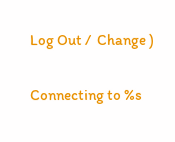Log Out /  Change )

Connecting to %s